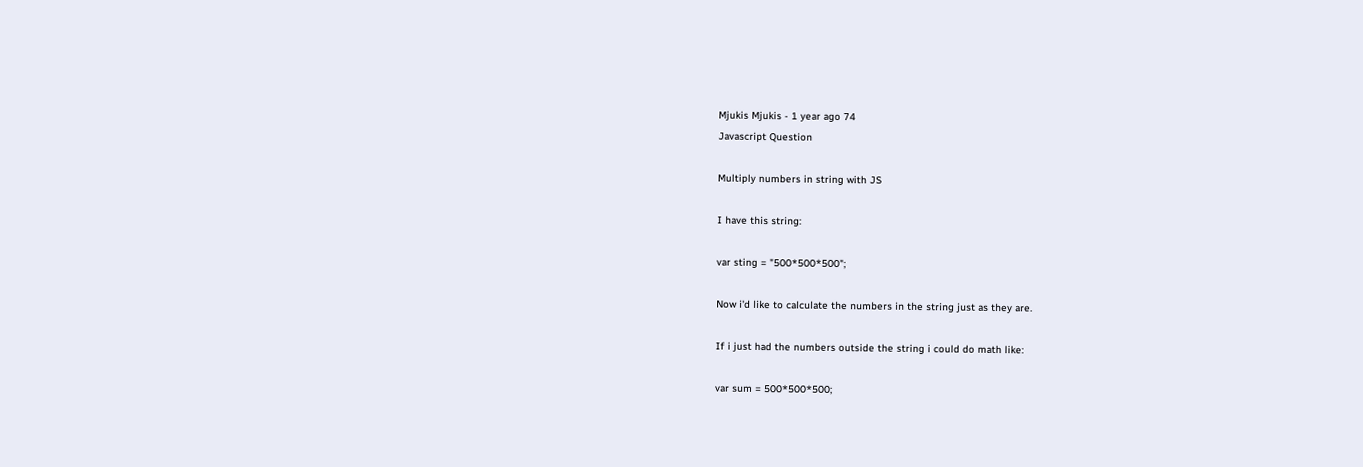Mjukis Mjukis - 1 year ago 74
Javascript Question

Multiply numbers in string with JS

I have this string:

var sting = "500*500*500";

Now i'd like to calculate the numbers in the string just as they are.

If i just had the numbers outside the string i could do math like:

var sum = 500*500*500;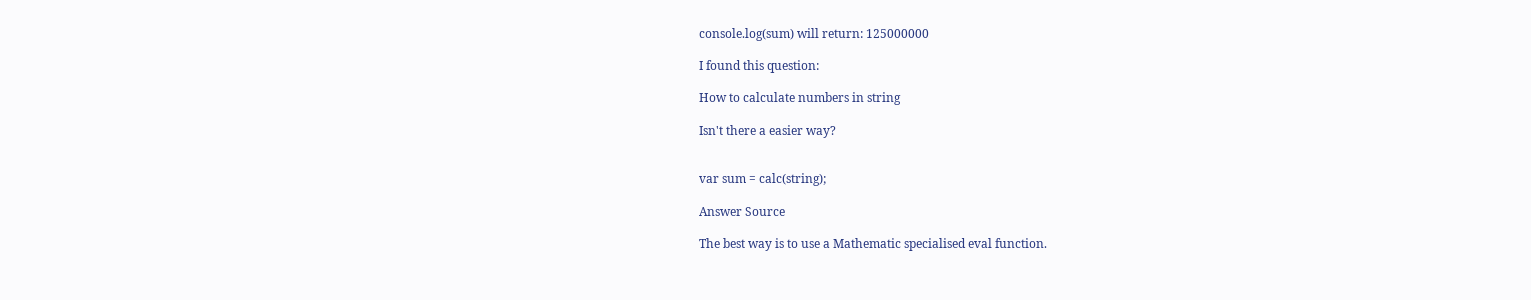console.log(sum) will return: 125000000

I found this question:

How to calculate numbers in string

Isn't there a easier way?


var sum = calc(string);

Answer Source

The best way is to use a Mathematic specialised eval function.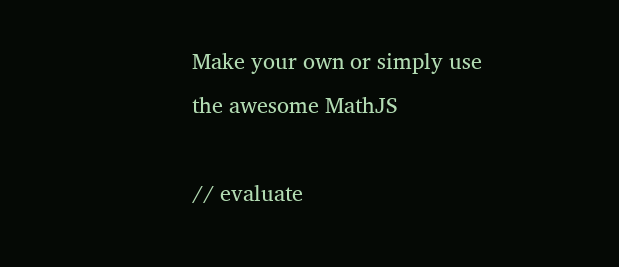Make your own or simply use the awesome MathJS

// evaluate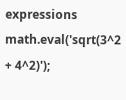expressions
math.eval('sqrt(3^2 + 4^2)');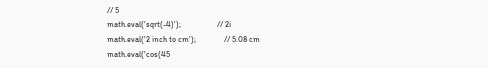// 5
math.eval('sqrt(-4)');                  // 2i
math.eval('2 inch to cm');              // 5.08 cm
math.eval('cos(45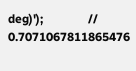deg)');               // 0.7071067811865476